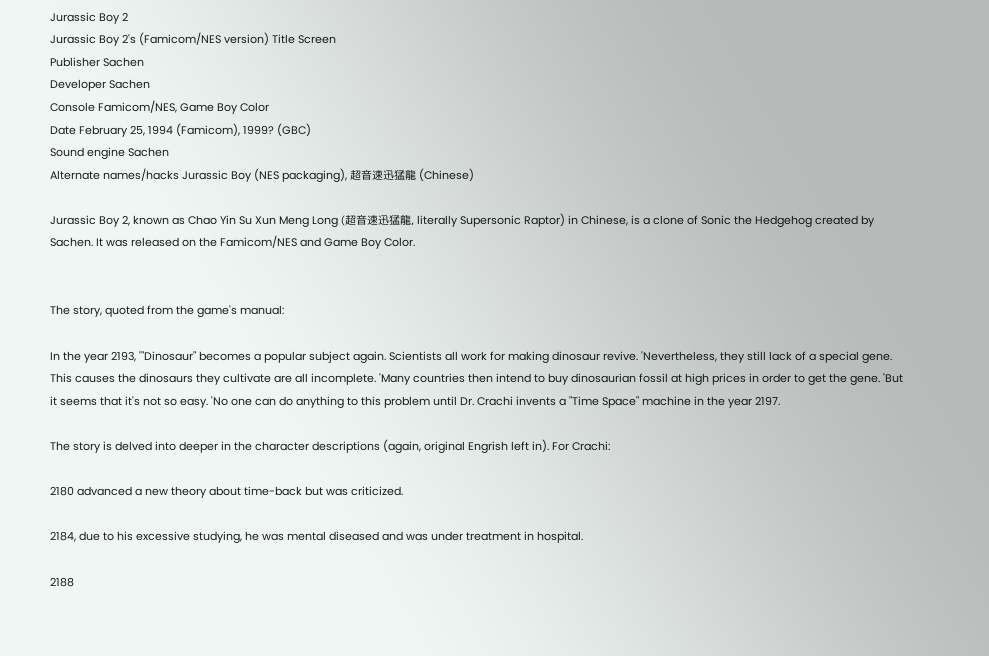Jurassic Boy 2
Jurassic Boy 2's (Famicom/NES version) Title Screen
Publisher Sachen
Developer Sachen
Console Famicom/NES, Game Boy Color
Date February 25, 1994 (Famicom), 1999? (GBC)
Sound engine Sachen
Alternate names/hacks Jurassic Boy (NES packaging), 超音速迅猛龍 (Chinese)

Jurassic Boy 2, known as Chao Yin Su Xun Meng Long (超音速迅猛龍, literally Supersonic Raptor) in Chinese, is a clone of Sonic the Hedgehog created by Sachen. It was released on the Famicom/NES and Game Boy Color.


The story, quoted from the game's manual:

In the year 2193, '"Dinosaur" becomes a popular subject again. Scientists all work for making dinosaur revive. 'Nevertheless, they still lack of a special gene. This causes the dinosaurs they cultivate are all incomplete. 'Many countries then intend to buy dinosaurian fossil at high prices in order to get the gene. 'But it seems that it's not so easy. 'No one can do anything to this problem until Dr. Crachi invents a "Time Space" machine in the year 2197.

The story is delved into deeper in the character descriptions (again, original Engrish left in). For Crachi:

2180 advanced a new theory about time-back but was criticized.

2184, due to his excessive studying, he was mental diseased and was under treatment in hospital.

2188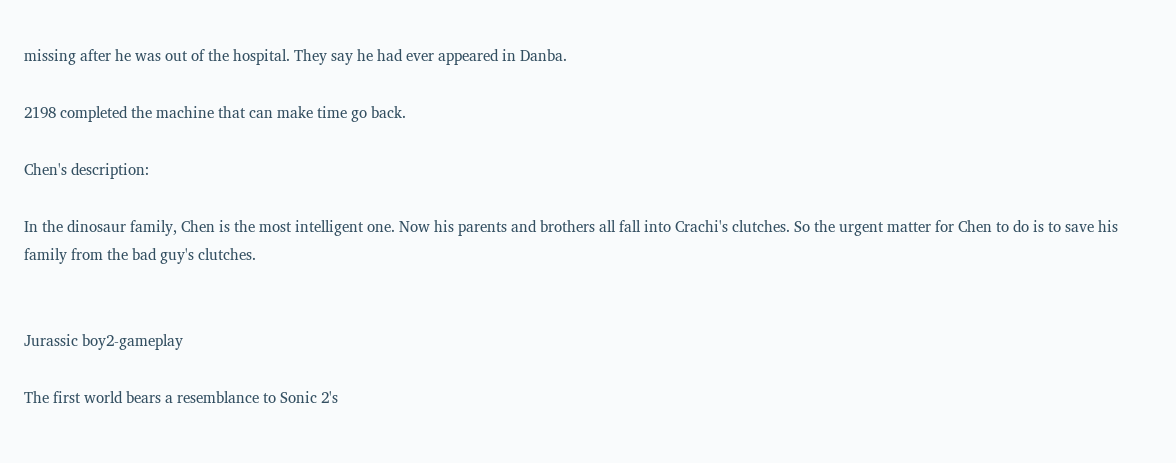missing after he was out of the hospital. They say he had ever appeared in Danba.

2198 completed the machine that can make time go back.

Chen's description:

In the dinosaur family, Chen is the most intelligent one. Now his parents and brothers all fall into Crachi's clutches. So the urgent matter for Chen to do is to save his family from the bad guy's clutches.


Jurassic boy2-gameplay

The first world bears a resemblance to Sonic 2's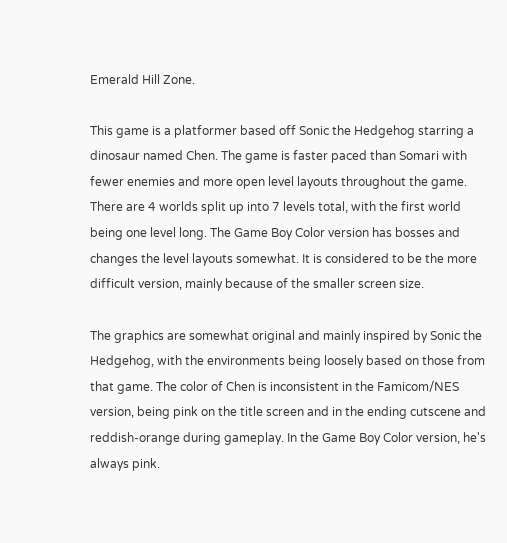Emerald Hill Zone.

This game is a platformer based off Sonic the Hedgehog starring a dinosaur named Chen. The game is faster paced than Somari with fewer enemies and more open level layouts throughout the game. There are 4 worlds split up into 7 levels total, with the first world being one level long. The Game Boy Color version has bosses and changes the level layouts somewhat. It is considered to be the more difficult version, mainly because of the smaller screen size.

The graphics are somewhat original and mainly inspired by Sonic the Hedgehog, with the environments being loosely based on those from that game. The color of Chen is inconsistent in the Famicom/NES version, being pink on the title screen and in the ending cutscene and reddish-orange during gameplay. In the Game Boy Color version, he's always pink.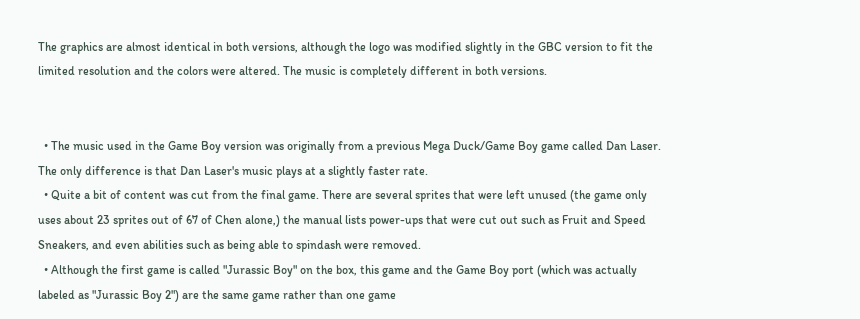The graphics are almost identical in both versions, although the logo was modified slightly in the GBC version to fit the limited resolution and the colors were altered. The music is completely different in both versions.


  • The music used in the Game Boy version was originally from a previous Mega Duck/Game Boy game called Dan Laser. The only difference is that Dan Laser's music plays at a slightly faster rate.
  • Quite a bit of content was cut from the final game. There are several sprites that were left unused (the game only uses about 23 sprites out of 67 of Chen alone,) the manual lists power-ups that were cut out such as Fruit and Speed Sneakers, and even abilities such as being able to spindash were removed.
  • Although the first game is called "Jurassic Boy" on the box, this game and the Game Boy port (which was actually labeled as "Jurassic Boy 2") are the same game rather than one game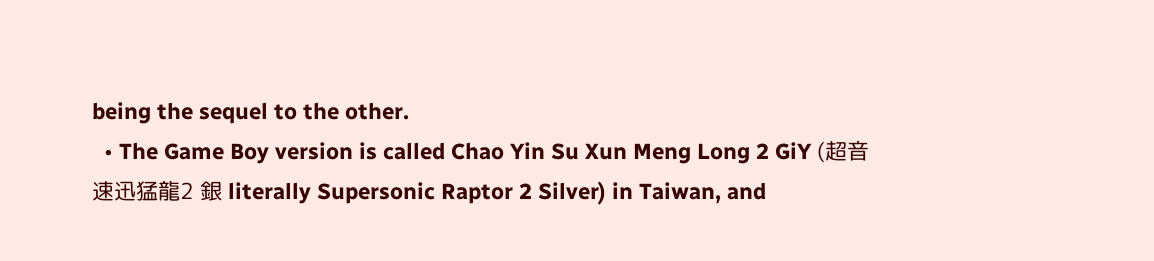being the sequel to the other.
  • The Game Boy version is called Chao Yin Su Xun Meng Long 2 GiY (超音速迅猛龍2 銀 literally Supersonic Raptor 2 Silver) in Taiwan, and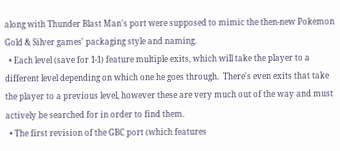along with Thunder Blast Man's port were supposed to mimic the then-new Pokemon Gold & Silver games' packaging style and naming.
  • Each level (save for 1-1) feature multiple exits, which will take the player to a different level depending on which one he goes through.  There's even exits that take the player to a previous level, however these are very much out of the way and must actively be searched for in order to find them.
  • The first revision of the GBC port (which features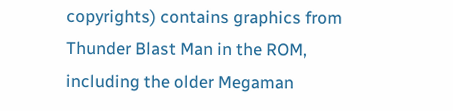copyrights) contains graphics from Thunder Blast Man in the ROM, including the older Megaman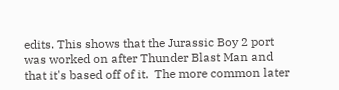edits. This shows that the Jurassic Boy 2 port was worked on after Thunder Blast Man and that it's based off of it.  The more common later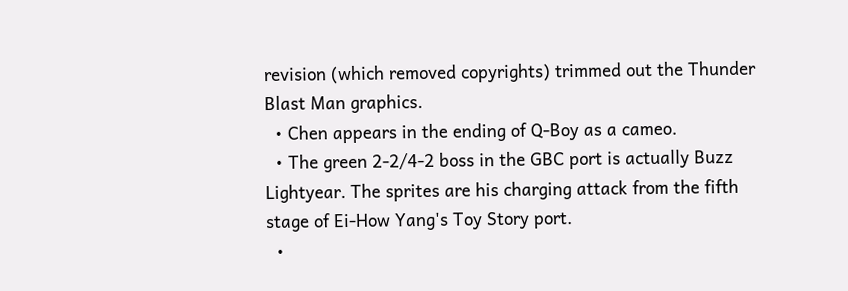revision (which removed copyrights) trimmed out the Thunder Blast Man graphics.
  • Chen appears in the ending of Q-Boy as a cameo.
  • The green 2-2/4-2 boss in the GBC port is actually Buzz Lightyear. The sprites are his charging attack from the fifth stage of Ei-How Yang's Toy Story port.
  •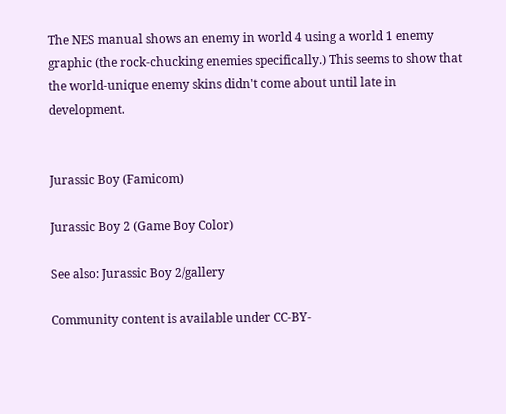The NES manual shows an enemy in world 4 using a world 1 enemy graphic (the rock-chucking enemies specifically.) This seems to show that the world-unique enemy skins didn't come about until late in development.


Jurassic Boy (Famicom)

Jurassic Boy 2 (Game Boy Color)

See also: Jurassic Boy 2/gallery

Community content is available under CC-BY-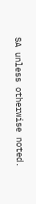SA unless otherwise noted.